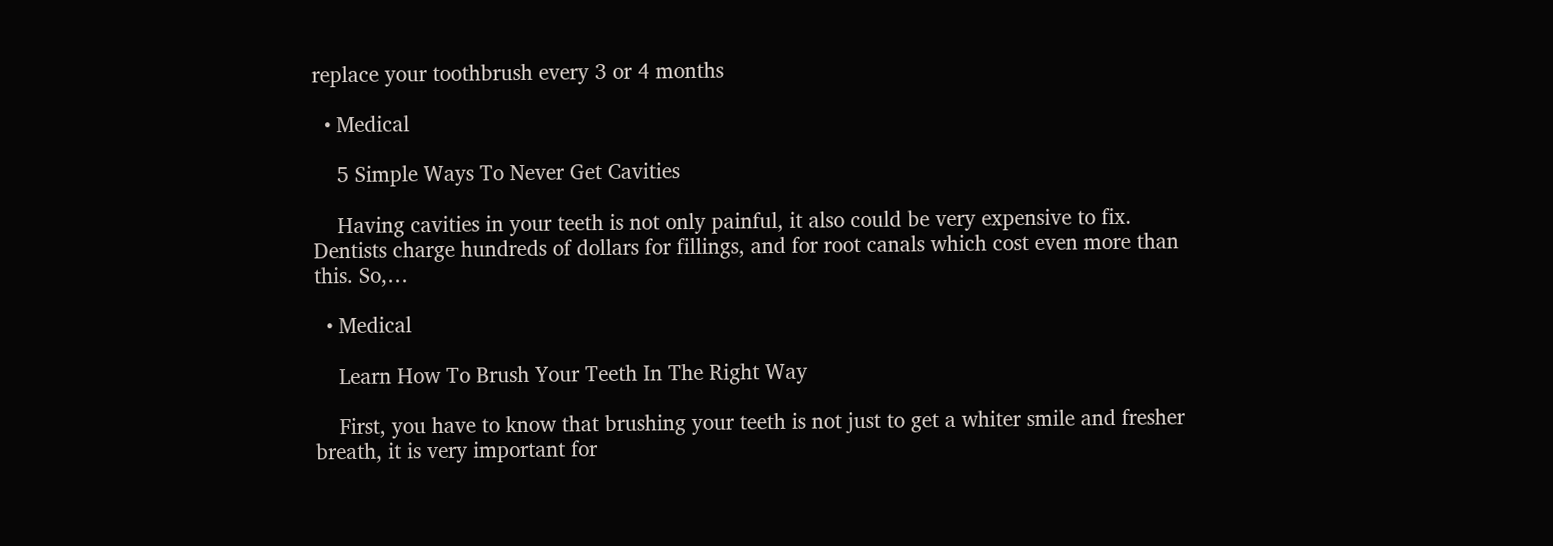replace your toothbrush every 3 or 4 months

  • Medical

    5 Simple Ways To Never Get Cavities

    Having cavities in your teeth is not only painful, it also could be very expensive to fix. Dentists charge hundreds of dollars for fillings, and for root canals which cost even more than this. So,…

  • Medical

    Learn How To Brush Your Teeth In The Right Way

    First, you have to know that brushing your teeth is not just to get a whiter smile and fresher breath, it is very important for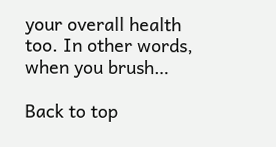your overall health too. In other words, when you brush…

Back to top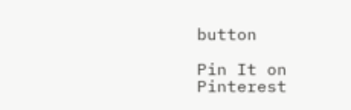button

Pin It on Pinterest